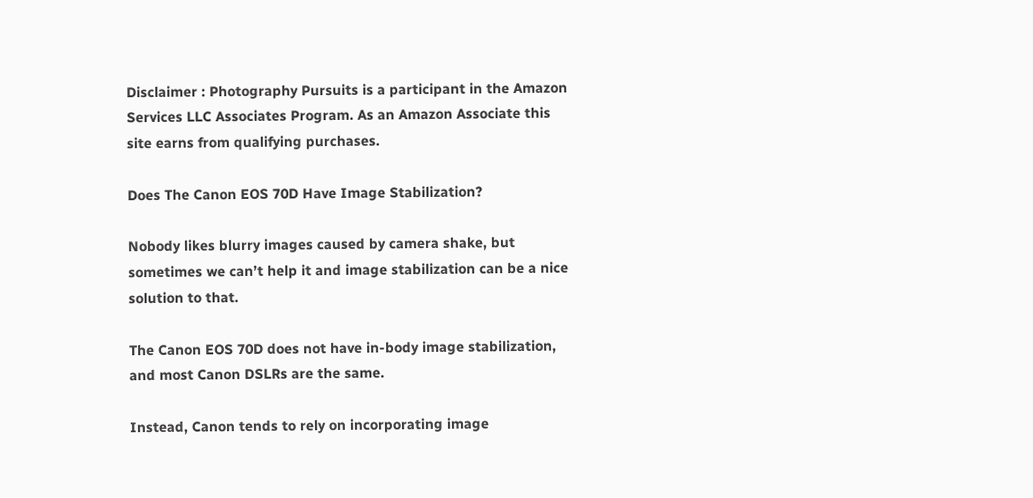Disclaimer : Photography Pursuits is a participant in the Amazon Services LLC Associates Program. As an Amazon Associate this site earns from qualifying purchases.

Does The Canon EOS 70D Have Image Stabilization?

Nobody likes blurry images caused by camera shake, but sometimes we can’t help it and image stabilization can be a nice solution to that.

The Canon EOS 70D does not have in-body image stabilization, and most Canon DSLRs are the same.

Instead, Canon tends to rely on incorporating image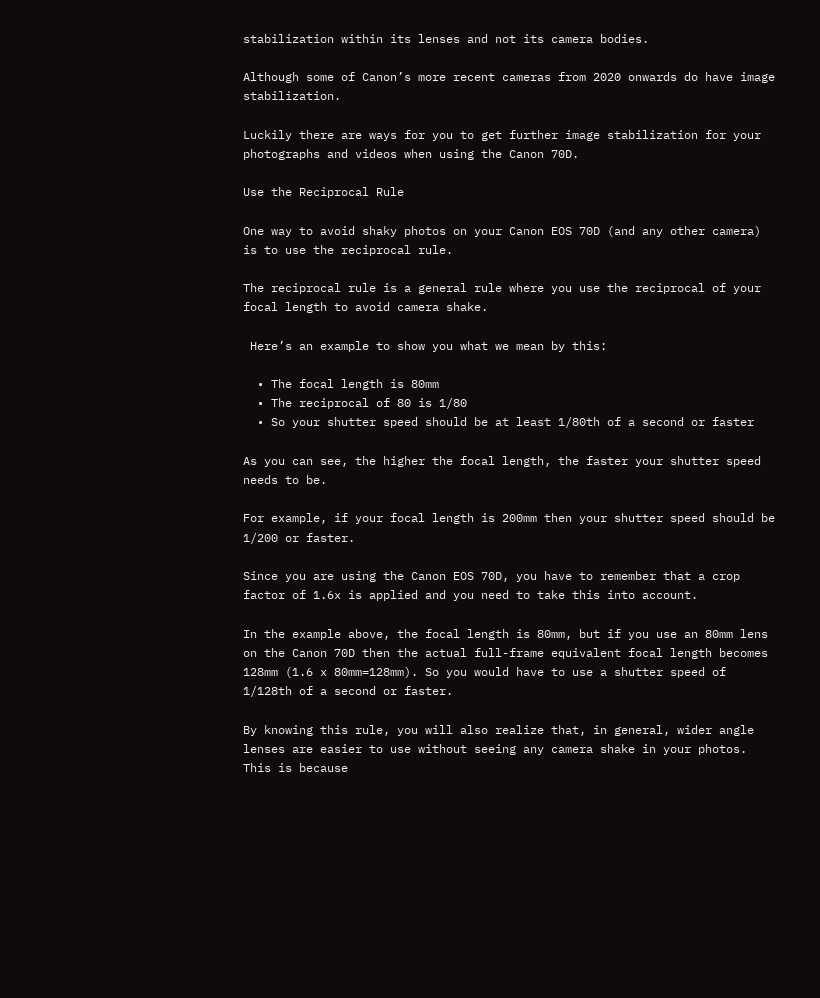stabilization within its lenses and not its camera bodies.

Although some of Canon’s more recent cameras from 2020 onwards do have image stabilization.

Luckily there are ways for you to get further image stabilization for your photographs and videos when using the Canon 70D.

Use the Reciprocal Rule

One way to avoid shaky photos on your Canon EOS 70D (and any other camera) is to use the reciprocal rule.

The reciprocal rule is a general rule where you use the reciprocal of your focal length to avoid camera shake.

 Here’s an example to show you what we mean by this:

  • The focal length is 80mm
  • The reciprocal of 80 is 1/80
  • So your shutter speed should be at least 1/80th of a second or faster

As you can see, the higher the focal length, the faster your shutter speed needs to be.

For example, if your focal length is 200mm then your shutter speed should be 1/200 or faster.

Since you are using the Canon EOS 70D, you have to remember that a crop factor of 1.6x is applied and you need to take this into account.

In the example above, the focal length is 80mm, but if you use an 80mm lens on the Canon 70D then the actual full-frame equivalent focal length becomes 128mm (1.6 x 80mm=128mm). So you would have to use a shutter speed of 1/128th of a second or faster.

By knowing this rule, you will also realize that, in general, wider angle lenses are easier to use without seeing any camera shake in your photos. This is because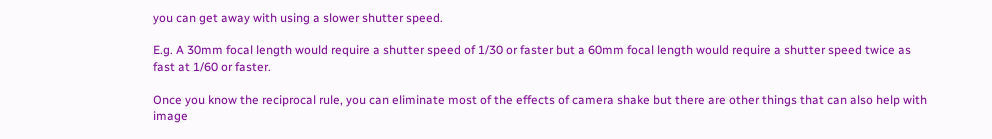you can get away with using a slower shutter speed.

E.g. A 30mm focal length would require a shutter speed of 1/30 or faster but a 60mm focal length would require a shutter speed twice as fast at 1/60 or faster.

Once you know the reciprocal rule, you can eliminate most of the effects of camera shake but there are other things that can also help with image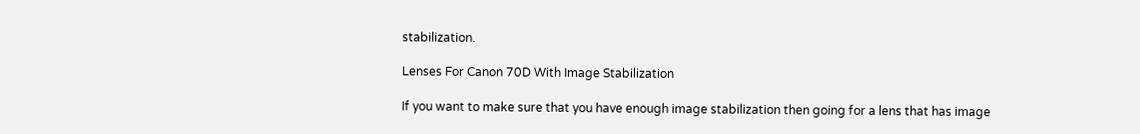stabilization.

Lenses For Canon 70D With Image Stabilization

If you want to make sure that you have enough image stabilization then going for a lens that has image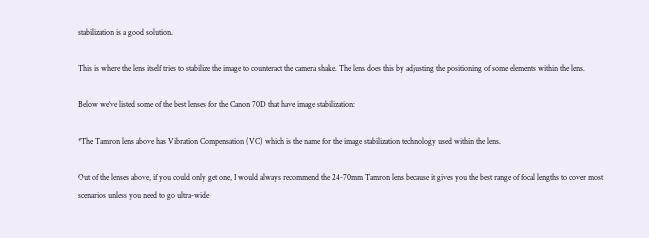stabilization is a good solution.

This is where the lens itself tries to stabilize the image to counteract the camera shake. The lens does this by adjusting the positioning of some elements within the lens.

Below we’ve listed some of the best lenses for the Canon 70D that have image stabilization:

*The Tamron lens above has Vibration Compensation (VC) which is the name for the image stabilization technology used within the lens.

Out of the lenses above, if you could only get one, I would always recommend the 24-70mm Tamron lens because it gives you the best range of focal lengths to cover most scenarios unless you need to go ultra-wide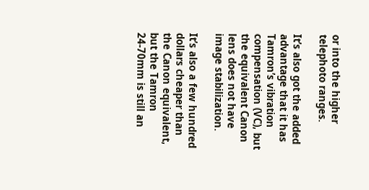or into the higher telephoto ranges.

It’s also got the added advantage that it has Tamron’s vibration compensation (VC), but the equivalent Canon lens does not have image stabilization.

It’s also a few hundred dollars cheaper than the Canon equivalent, but the Tamron 24-70mm is still an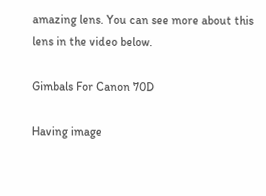amazing lens. You can see more about this lens in the video below.

Gimbals For Canon 70D

Having image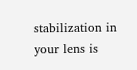stabilization in your lens is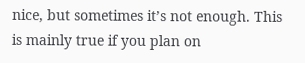nice, but sometimes it’s not enough. This is mainly true if you plan on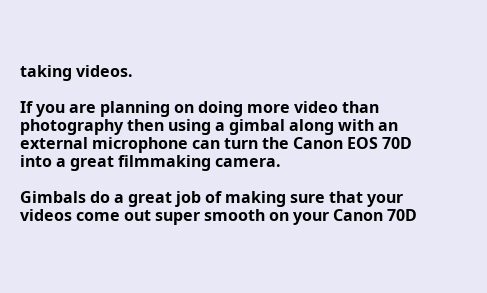taking videos.

If you are planning on doing more video than photography then using a gimbal along with an external microphone can turn the Canon EOS 70D into a great filmmaking camera.

Gimbals do a great job of making sure that your videos come out super smooth on your Canon 70D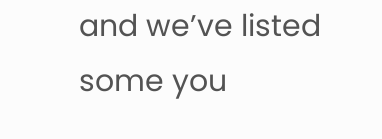and we’ve listed some you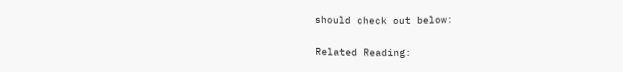should check out below:

Related Reading: